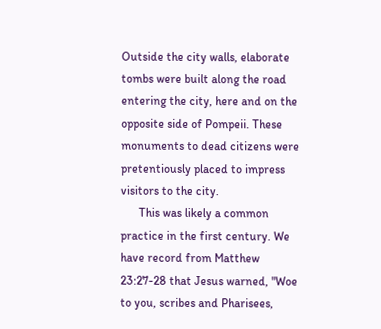Outside the city walls, elaborate tombs were built along the road entering the city, here and on the opposite side of Pompeii. These monuments to dead citizens were pretentiously placed to impress visitors to the city.
      This was likely a common practice in the first century. We have record from Matthew 23:27-28 that Jesus warned, "Woe to you, scribes and Pharisees,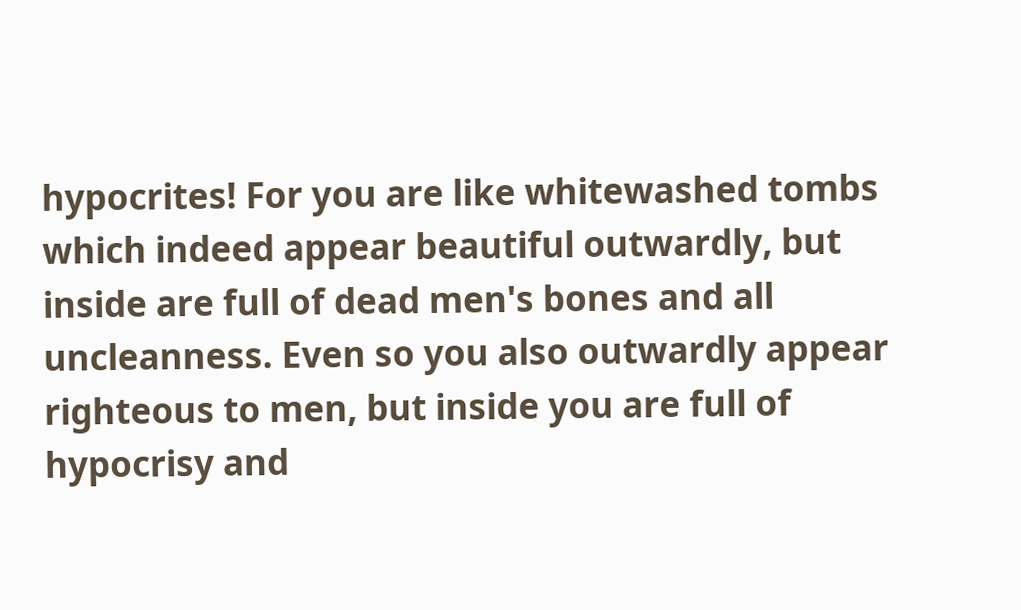hypocrites! For you are like whitewashed tombs which indeed appear beautiful outwardly, but inside are full of dead men's bones and all uncleanness. Even so you also outwardly appear righteous to men, but inside you are full of hypocrisy and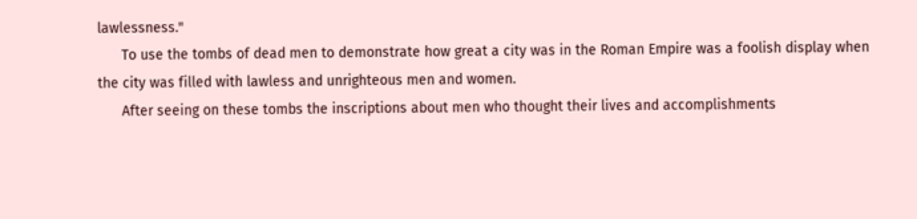lawlessness."
      To use the tombs of dead men to demonstrate how great a city was in the Roman Empire was a foolish display when the city was filled with lawless and unrighteous men and women.
      After seeing on these tombs the inscriptions about men who thought their lives and accomplishments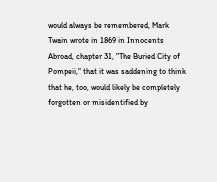would always be remembered, Mark Twain wrote in 1869 in Innocents Abroad, chapter 31, "The Buried City of Pompeii," that it was saddening to think that he, too, would likely be completely forgotten or misidentified by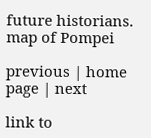future historians.
map of Pompei

previous | home page | next

link to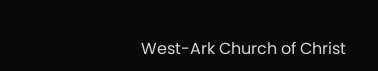West-Ark Church of Christ